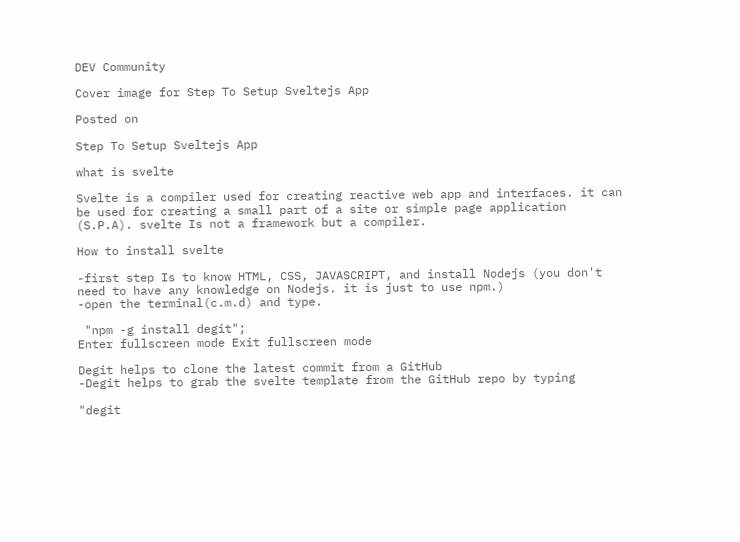DEV Community

Cover image for Step To Setup Sveltejs App

Posted on

Step To Setup Sveltejs App

what is svelte

Svelte is a compiler used for creating reactive web app and interfaces. it can be used for creating a small part of a site or simple page application (S.P.A). svelte Is not a framework but a compiler.

How to install svelte

-first step Is to know HTML, CSS, JAVASCRIPT, and install Nodejs (you don't need to have any knowledge on Nodejs. it is just to use npm.)
-open the terminal(c.m.d) and type.

 "npm -g install degit";
Enter fullscreen mode Exit fullscreen mode

Degit helps to clone the latest commit from a GitHub
-Degit helps to grab the svelte template from the GitHub repo by typing

"degit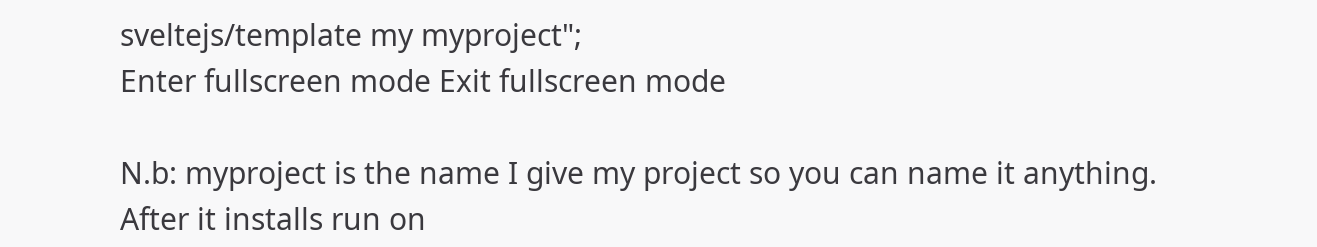sveltejs/template my myproject";
Enter fullscreen mode Exit fullscreen mode

N.b: myproject is the name I give my project so you can name it anything.
After it installs run on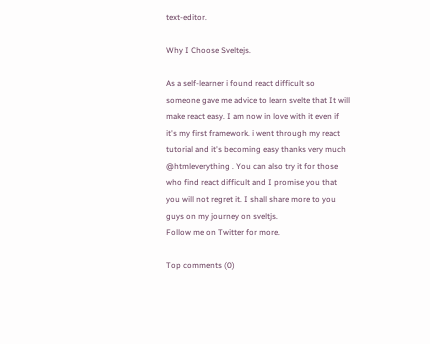text-editor.

Why I Choose Sveltejs.

As a self-learner i found react difficult so someone gave me advice to learn svelte that It will make react easy. I am now in love with it even if it's my first framework. i went through my react tutorial and it's becoming easy thanks very much @htmleverything . You can also try it for those who find react difficult and I promise you that you will not regret it. I shall share more to you guys on my journey on sveltjs.
Follow me on Twitter for more.

Top comments (0)